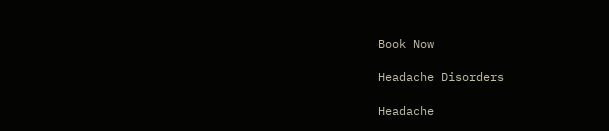Book Now

Headache Disorders

Headache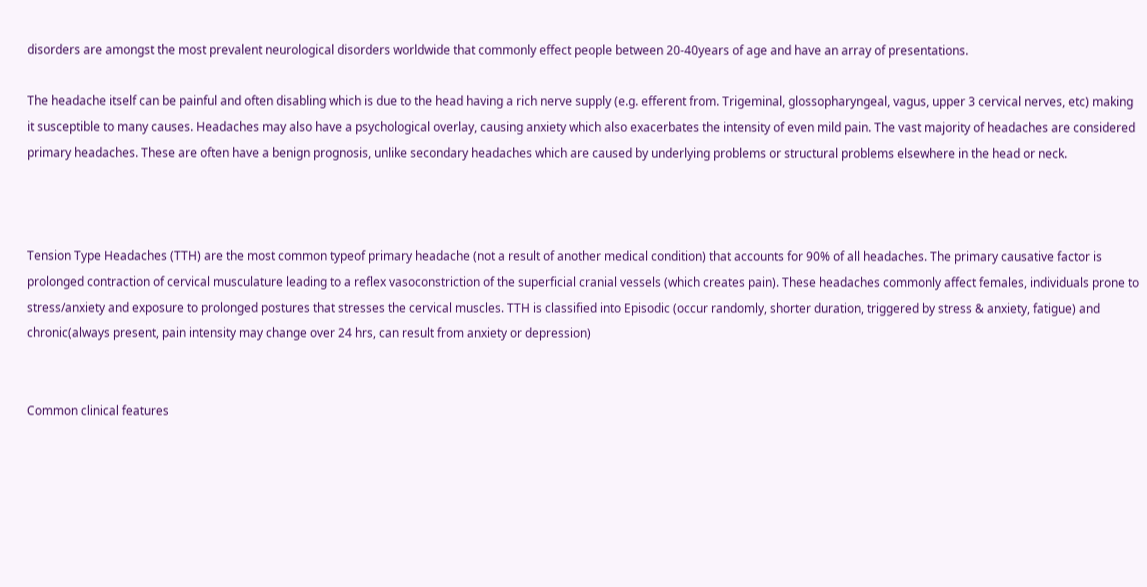disorders are amongst the most prevalent neurological disorders worldwide that commonly effect people between 20-40years of age and have an array of presentations.

The headache itself can be painful and often disabling which is due to the head having a rich nerve supply (e.g. efferent from. Trigeminal, glossopharyngeal, vagus, upper 3 cervical nerves, etc) making it susceptible to many causes. Headaches may also have a psychological overlay, causing anxiety which also exacerbates the intensity of even mild pain. The vast majority of headaches are considered primary headaches. These are often have a benign prognosis, unlike secondary headaches which are caused by underlying problems or structural problems elsewhere in the head or neck.



Tension Type Headaches (TTH) are the most common typeof primary headache (not a result of another medical condition) that accounts for 90% of all headaches. The primary causative factor is prolonged contraction of cervical musculature leading to a reflex vasoconstriction of the superficial cranial vessels (which creates pain). These headaches commonly affect females, individuals prone to stress/anxiety and exposure to prolonged postures that stresses the cervical muscles. TTH is classified into Episodic (occur randomly, shorter duration, triggered by stress & anxiety, fatigue) and chronic(always present, pain intensity may change over 24 hrs, can result from anxiety or depression)


Common clinical features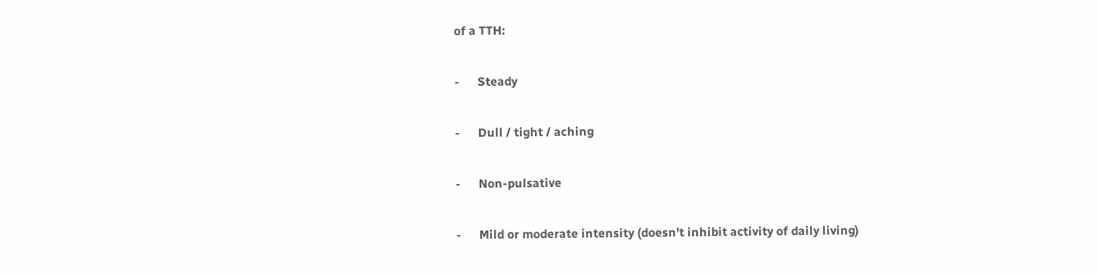of a TTH:

-      Steady

-      Dull / tight / aching

-      Non-pulsative

-      Mild or moderate intensity (doesn’t inhibit activity of daily living)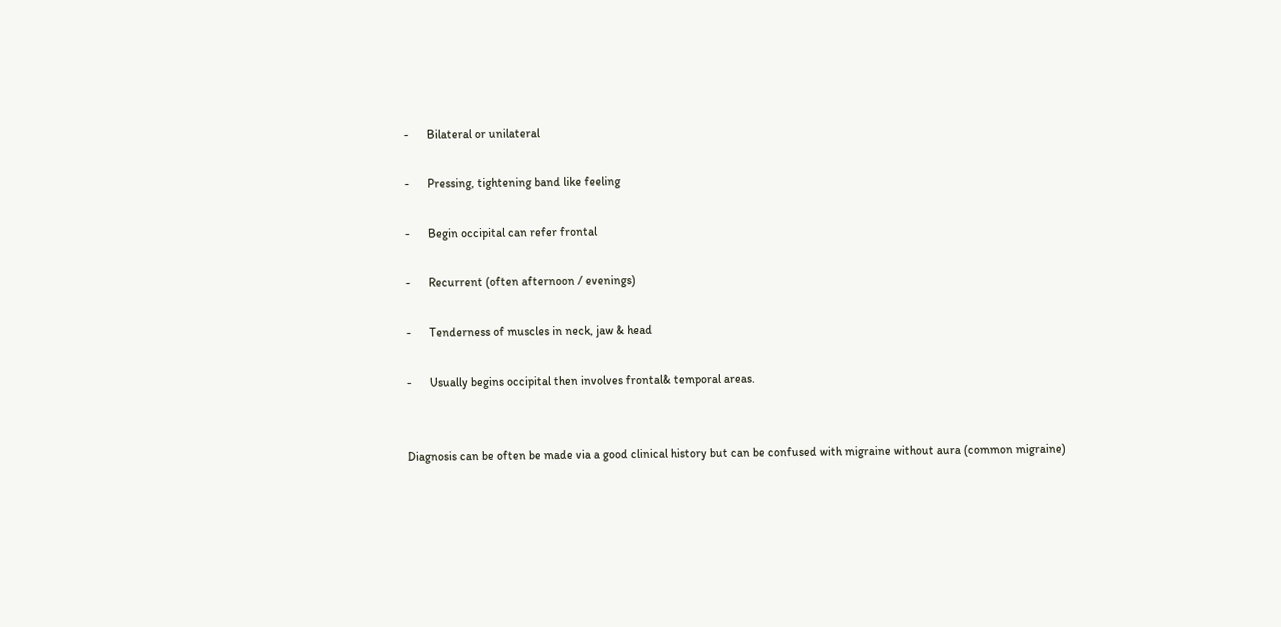-      Bilateral or unilateral

-      Pressing, tightening band like feeling

-      Begin occipital can refer frontal

-      Recurrent (often afternoon / evenings)

-      Tenderness of muscles in neck, jaw & head

-      Usually begins occipital then involves frontal& temporal areas.


Diagnosis can be often be made via a good clinical history but can be confused with migraine without aura (common migraine)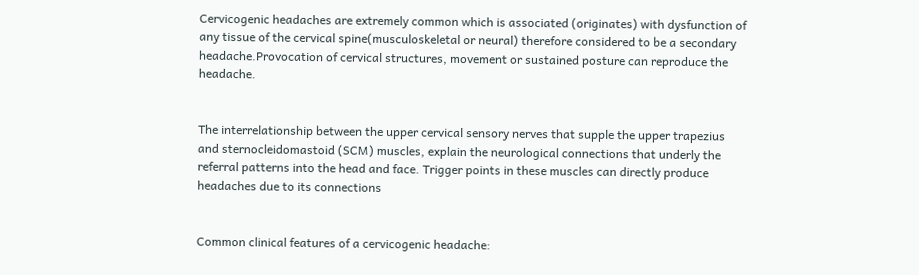Cervicogenic headaches are extremely common which is associated (originates) with dysfunction of any tissue of the cervical spine(musculoskeletal or neural) therefore considered to be a secondary headache.Provocation of cervical structures, movement or sustained posture can reproduce the headache.


The interrelationship between the upper cervical sensory nerves that supple the upper trapezius and sternocleidomastoid (SCM) muscles, explain the neurological connections that underly the referral patterns into the head and face. Trigger points in these muscles can directly produce headaches due to its connections


Common clinical features of a cervicogenic headache: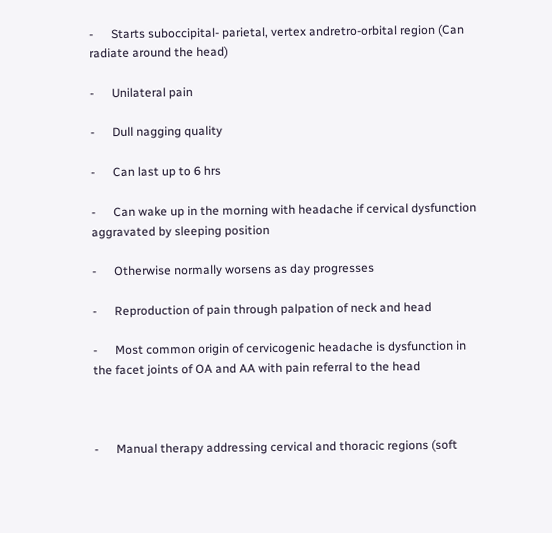-      Starts suboccipital- parietal, vertex andretro-orbital region (Can radiate around the head)

-      Unilateral pain

-      Dull nagging quality

-      Can last up to 6 hrs

-      Can wake up in the morning with headache if cervical dysfunction aggravated by sleeping position

-      Otherwise normally worsens as day progresses

-      Reproduction of pain through palpation of neck and head

-      Most common origin of cervicogenic headache is dysfunction in the facet joints of OA and AA with pain referral to the head



-      Manual therapy addressing cervical and thoracic regions (soft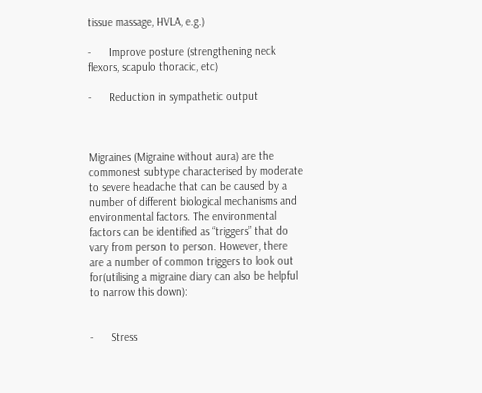tissue massage, HVLA, e.g.)

-      Improve posture (strengthening neck flexors, scapulo thoracic, etc)

-      Reduction in sympathetic output



Migraines (Migraine without aura) are the commonest subtype characterised by moderate to severe headache that can be caused by a number of different biological mechanisms and environmental factors. The environmental factors can be identified as “triggers” that do vary from person to person. However, there are a number of common triggers to look out for(utilising a migraine diary can also be helpful to narrow this down):


-      Stress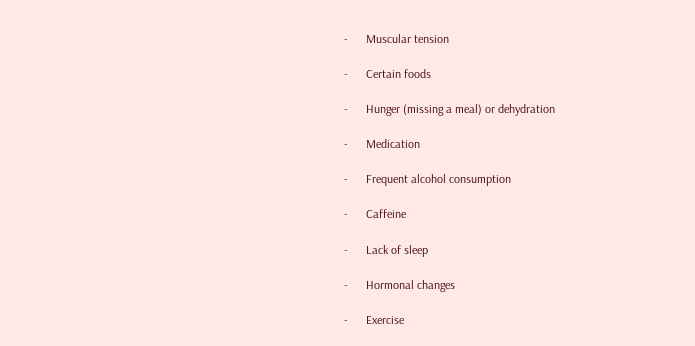-      Muscular tension

-      Certain foods

-      Hunger (missing a meal) or dehydration

-      Medication

-      Frequent alcohol consumption

-      Caffeine

-      Lack of sleep

-      Hormonal changes

-      Exercise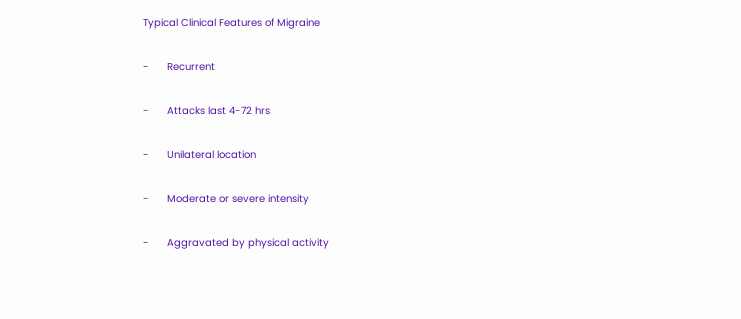Typical Clinical Features of Migraine

-      Recurrent

-      Attacks last 4-72 hrs

-      Unilateral location

-      Moderate or severe intensity

-      Aggravated by physical activity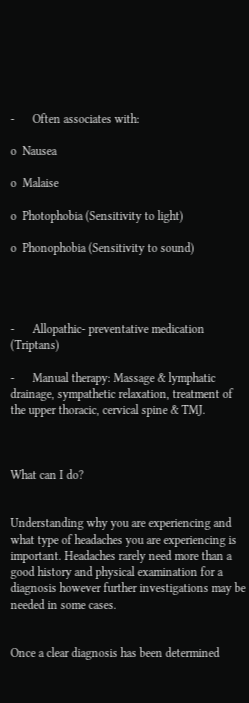-      Often associates with:

o  Nausea

o  Malaise

o  Photophobia (Sensitivity to light)

o  Phonophobia (Sensitivity to sound)




-      Allopathic- preventative medication (Triptans)

-      Manual therapy: Massage & lymphatic drainage, sympathetic relaxation, treatment of the upper thoracic, cervical spine & TMJ.



What can I do?


Understanding why you are experiencing and what type of headaches you are experiencing is important. Headaches rarely need more than a good history and physical examination for a diagnosis however further investigations may be needed in some cases.


Once a clear diagnosis has been determined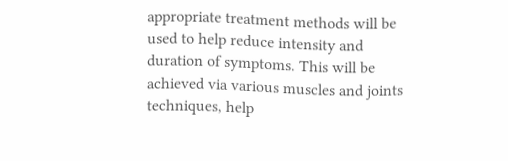appropriate treatment methods will be used to help reduce intensity and duration of symptoms. This will be achieved via various muscles and joints techniques, help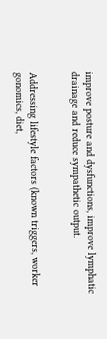improve posture and dysfunctions, improve lymphatic drainage and reduce sympathetic output.


Addressing lifestyle factors (known triggers, worker gonomics, diet,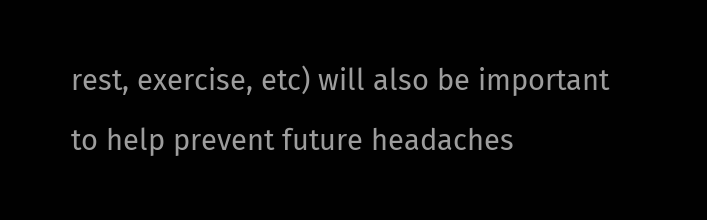rest, exercise, etc) will also be important to help prevent future headaches